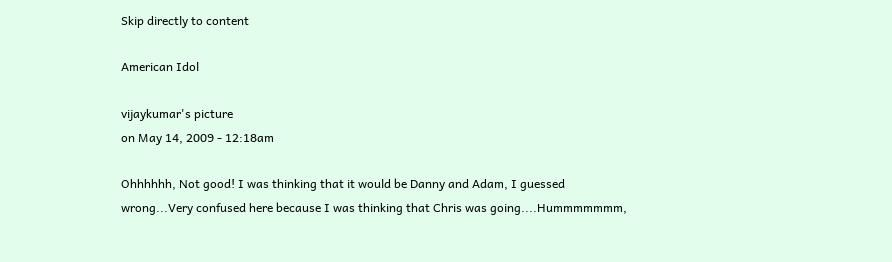Skip directly to content

American Idol

vijaykumar's picture
on May 14, 2009 - 12:18am

Ohhhhhh, Not good! I was thinking that it would be Danny and Adam, I guessed wrong...Very confused here because I was thinking that Chris was going....Hummmmmmm,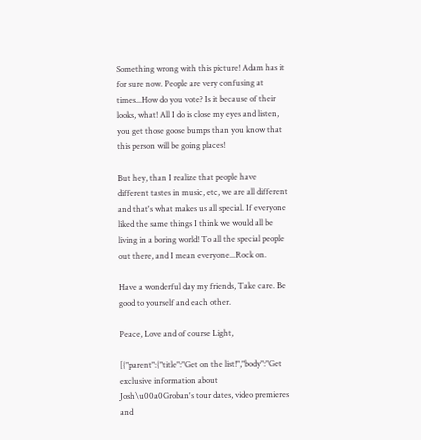Something wrong with this picture! Adam has it for sure now. People are very confusing at times...How do you vote? Is it because of their looks, what! All I do is close my eyes and listen, you get those goose bumps than you know that this person will be going places!

But hey, than I realize that people have different tastes in music, etc, we are all different and that's what makes us all special. If everyone liked the same things I think we would all be living in a boring world! To all the special people out there, and I mean everyone...Rock on.

Have a wonderful day my friends, Take care. Be good to yourself and each other.

Peace, Love and of course Light,

[{"parent":{"title":"Get on the list!","body":"Get exclusive information about Josh\u00a0Groban's tour dates, video premieres and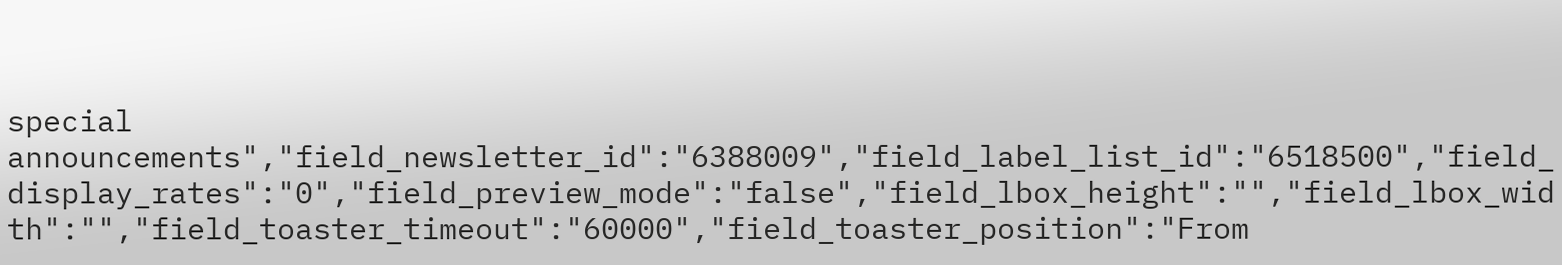special announcements","field_newsletter_id":"6388009","field_label_list_id":"6518500","field_display_rates":"0","field_preview_mode":"false","field_lbox_height":"","field_lbox_width":"","field_toaster_timeout":"60000","field_toaster_position":"From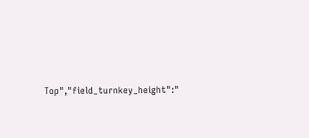Top","field_turnkey_height":"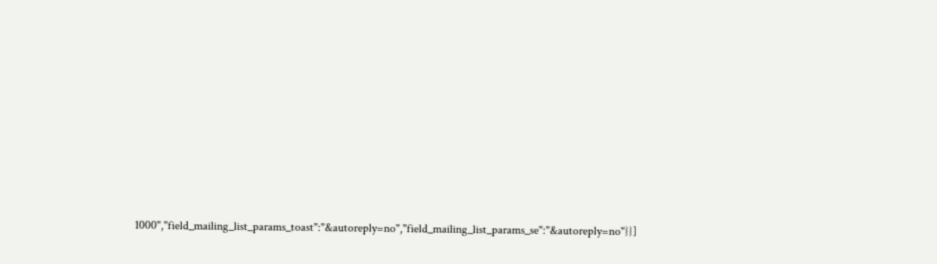1000","field_mailing_list_params_toast":"&autoreply=no","field_mailing_list_params_se":"&autoreply=no"}}]